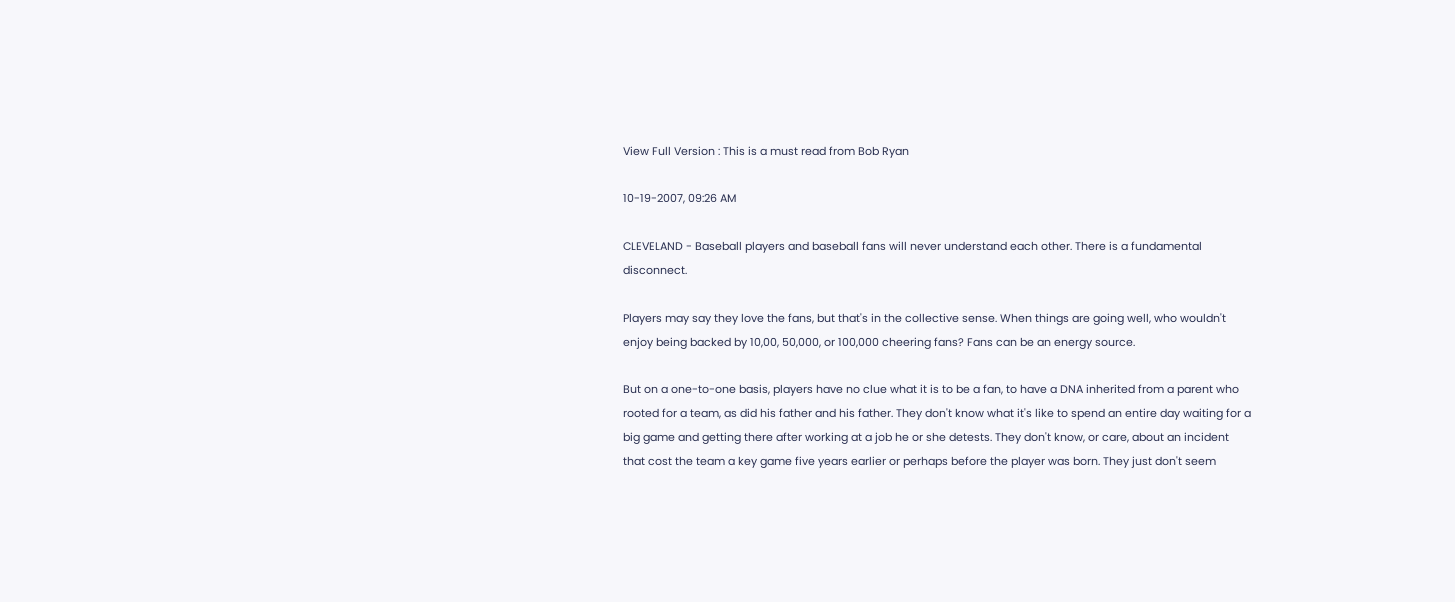View Full Version : This is a must read from Bob Ryan

10-19-2007, 09:26 AM

CLEVELAND - Baseball players and baseball fans will never understand each other. There is a fundamental disconnect.

Players may say they love the fans, but that's in the collective sense. When things are going well, who wouldn't enjoy being backed by 10,00, 50,000, or 100,000 cheering fans? Fans can be an energy source.

But on a one-to-one basis, players have no clue what it is to be a fan, to have a DNA inherited from a parent who rooted for a team, as did his father and his father. They don't know what it's like to spend an entire day waiting for a big game and getting there after working at a job he or she detests. They don't know, or care, about an incident that cost the team a key game five years earlier or perhaps before the player was born. They just don't seem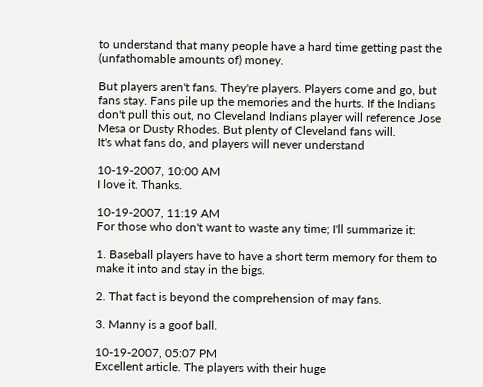to understand that many people have a hard time getting past the (unfathomable amounts of) money.

But players aren't fans. They're players. Players come and go, but fans stay. Fans pile up the memories and the hurts. If the Indians don't pull this out, no Cleveland Indians player will reference Jose Mesa or Dusty Rhodes. But plenty of Cleveland fans will.
It's what fans do, and players will never understand

10-19-2007, 10:00 AM
I love it. Thanks.

10-19-2007, 11:19 AM
For those who don't want to waste any time; I'll summarize it:

1. Baseball players have to have a short term memory for them to make it into and stay in the bigs.

2. That fact is beyond the comprehension of may fans.

3. Manny is a goof ball.

10-19-2007, 05:07 PM
Excellent article. The players with their huge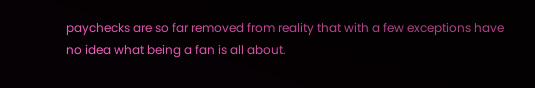paychecks are so far removed from reality that with a few exceptions have no idea what being a fan is all about.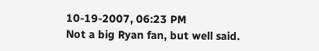10-19-2007, 06:23 PM
Not a big Ryan fan, but well said.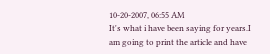10-20-2007, 06:55 AM
It's what i have been saying for years.I am going to print the article and have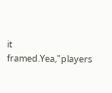it framed.Yea,"players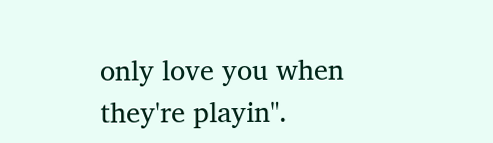only love you when they're playin".